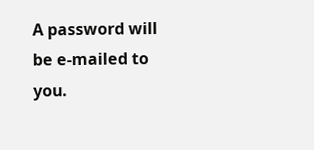A password will be e-mailed to you.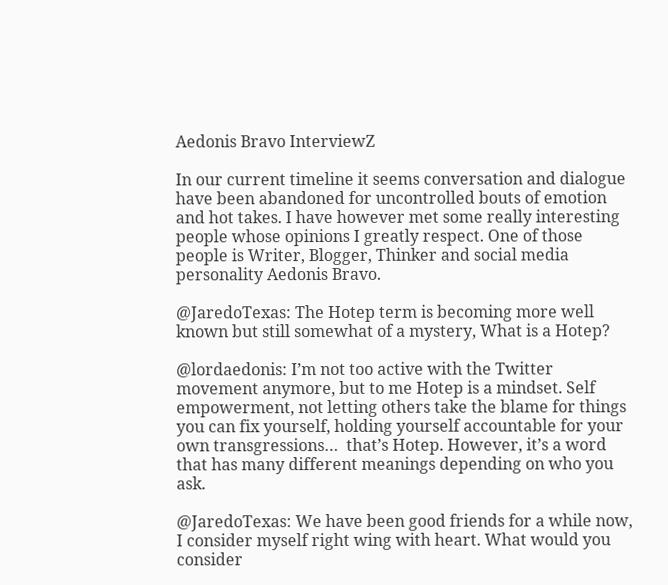Aedonis Bravo InterviewZ

In our current timeline it seems conversation and dialogue have been abandoned for uncontrolled bouts of emotion and hot takes. I have however met some really interesting people whose opinions I greatly respect. One of those people is Writer, Blogger, Thinker and social media personality Aedonis Bravo.

@JaredoTexas: The Hotep term is becoming more well known but still somewhat of a mystery, What is a Hotep?

@lordaedonis: I’m not too active with the Twitter movement anymore, but to me Hotep is a mindset. Self empowerment, not letting others take the blame for things you can fix yourself, holding yourself accountable for your own transgressions…  that’s Hotep. However, it’s a word that has many different meanings depending on who you ask.

@JaredoTexas: We have been good friends for a while now, I consider myself right wing with heart. What would you consider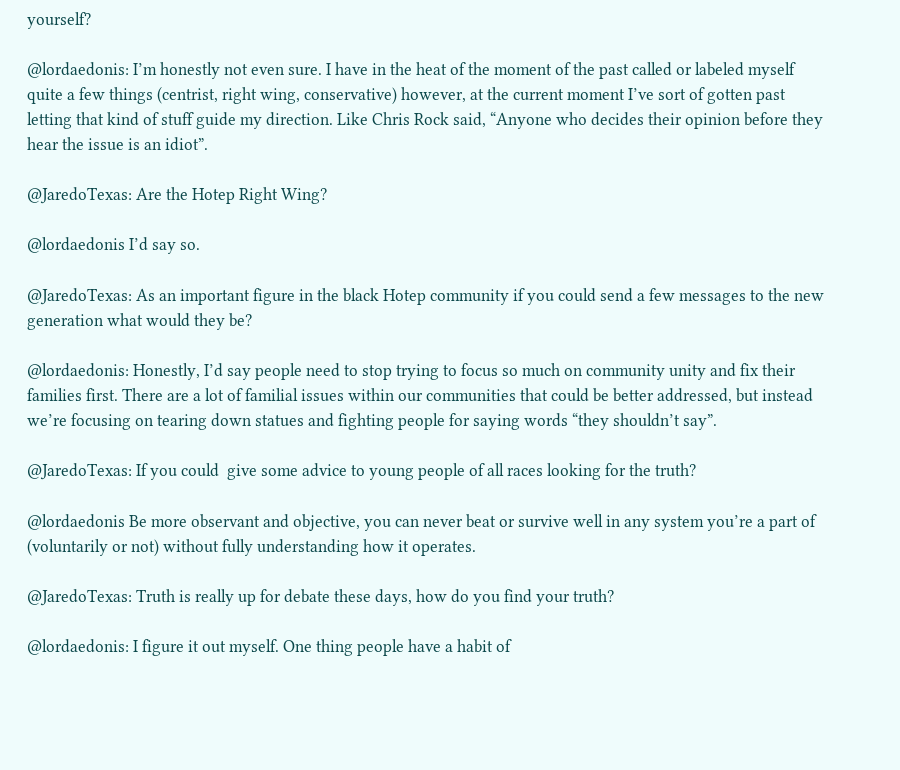yourself?

@lordaedonis: I’m honestly not even sure. I have in the heat of the moment of the past called or labeled myself quite a few things (centrist, right wing, conservative) however, at the current moment I’ve sort of gotten past letting that kind of stuff guide my direction. Like Chris Rock said, “Anyone who decides their opinion before they hear the issue is an idiot”.

@JaredoTexas: Are the Hotep Right Wing?

@lordaedonis I’d say so.

@JaredoTexas: As an important figure in the black Hotep community if you could send a few messages to the new generation what would they be?

@lordaedonis: Honestly, I’d say people need to stop trying to focus so much on community unity and fix their families first. There are a lot of familial issues within our communities that could be better addressed, but instead we’re focusing on tearing down statues and fighting people for saying words “they shouldn’t say”.

@JaredoTexas: If you could  give some advice to young people of all races looking for the truth?

@lordaedonis Be more observant and objective, you can never beat or survive well in any system you’re a part of (voluntarily or not) without fully understanding how it operates.

@JaredoTexas: Truth is really up for debate these days, how do you find your truth?

@lordaedonis: I figure it out myself. One thing people have a habit of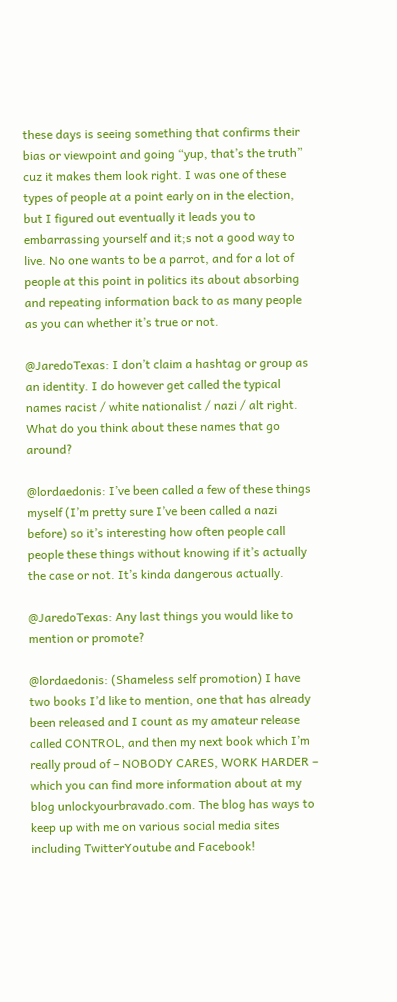these days is seeing something that confirms their bias or viewpoint and going “yup, that’s the truth” cuz it makes them look right. I was one of these types of people at a point early on in the election, but I figured out eventually it leads you to embarrassing yourself and it;s not a good way to live. No one wants to be a parrot, and for a lot of people at this point in politics its about absorbing and repeating information back to as many people as you can whether it’s true or not.

@JaredoTexas: I don’t claim a hashtag or group as an identity. I do however get called the typical names racist / white nationalist / nazi / alt right. What do you think about these names that go around?

@lordaedonis: I’ve been called a few of these things myself (I’m pretty sure I’ve been called a nazi before) so it’s interesting how often people call people these things without knowing if it’s actually the case or not. It’s kinda dangerous actually.

@JaredoTexas: Any last things you would like to mention or promote?

@lordaedonis: (Shameless self promotion) I have two books I’d like to mention, one that has already been released and I count as my amateur release called CONTROL, and then my next book which I’m really proud of – NOBODY CARES, WORK HARDER – which you can find more information about at my blog unlockyourbravado.com. The blog has ways to keep up with me on various social media sites including TwitterYoutube and Facebook!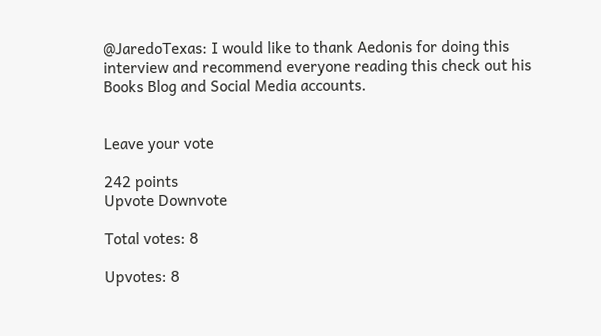@JaredoTexas: I would like to thank Aedonis for doing this interview and recommend everyone reading this check out his Books Blog and Social Media accounts.


Leave your vote

242 points
Upvote Downvote

Total votes: 8

Upvotes: 8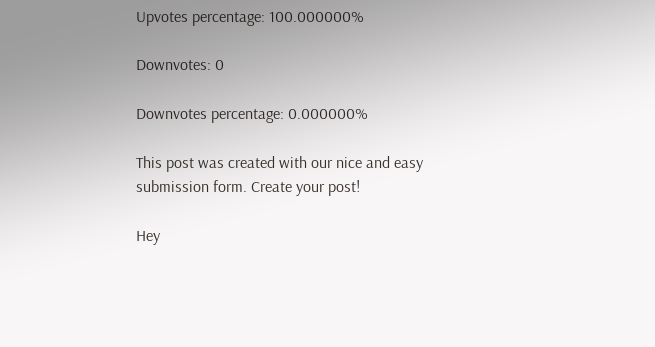Upvotes percentage: 100.000000%

Downvotes: 0

Downvotes percentage: 0.000000%

This post was created with our nice and easy submission form. Create your post!

Hey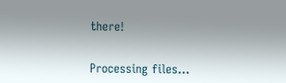there!


Processing files…